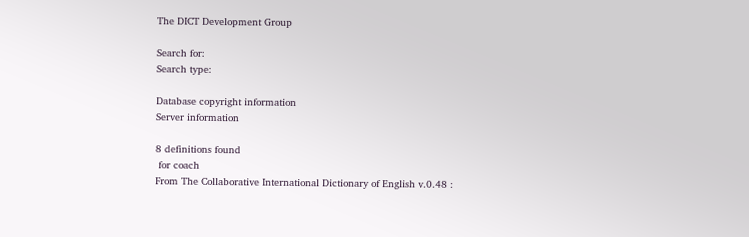The DICT Development Group

Search for:
Search type:

Database copyright information
Server information

8 definitions found
 for coach
From The Collaborative International Dictionary of English v.0.48 :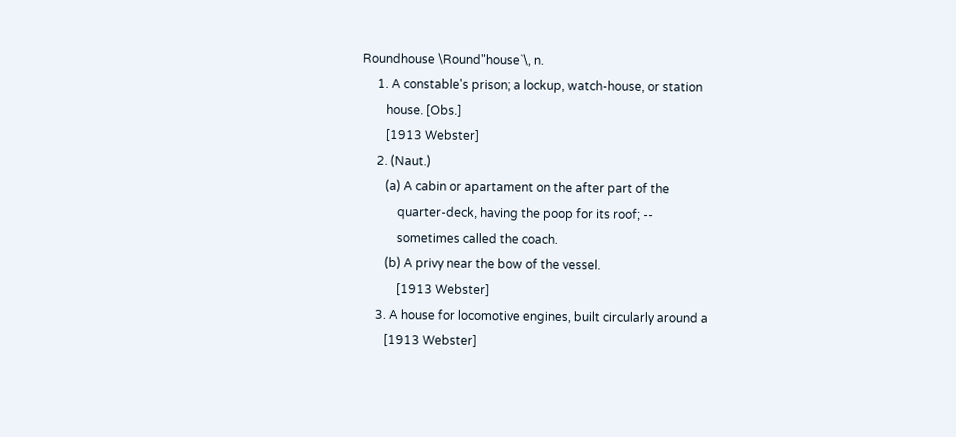Roundhouse \Round"house`\, n.
     1. A constable's prison; a lockup, watch-house, or station
        house. [Obs.]
        [1913 Webster]
     2. (Naut.)
        (a) A cabin or apartament on the after part of the
            quarter-deck, having the poop for its roof; --
            sometimes called the coach.
        (b) A privy near the bow of the vessel.
            [1913 Webster]
     3. A house for locomotive engines, built circularly around a
        [1913 Webster]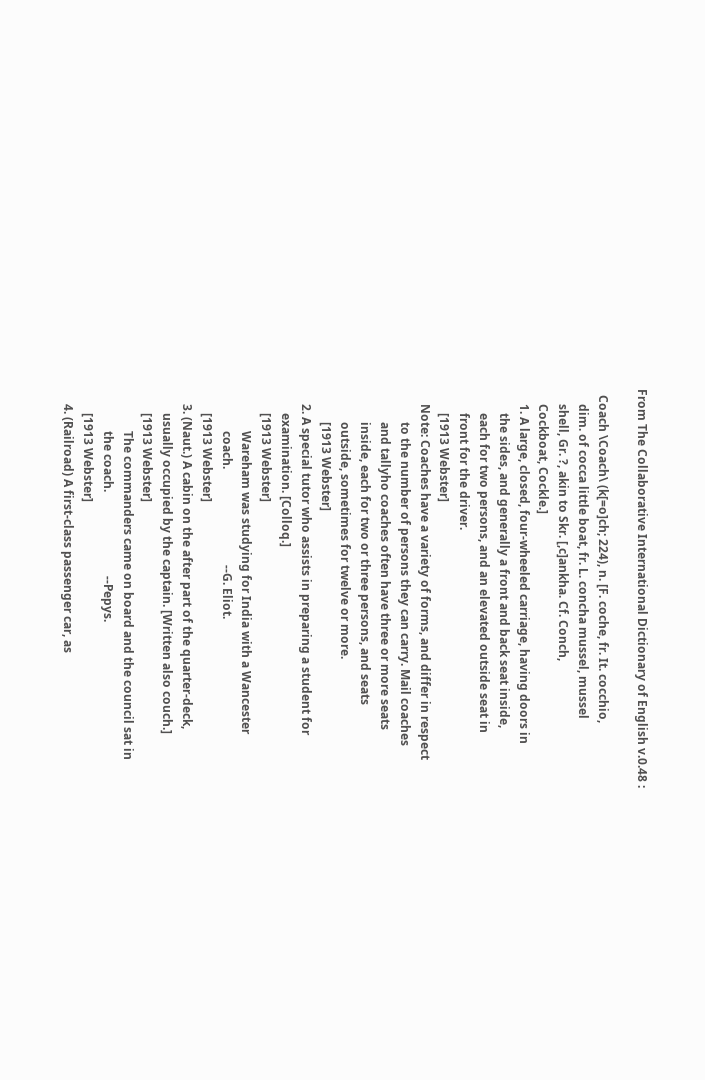From The Collaborative International Dictionary of English v.0.48 :

  Coach \Coach\ (k[=o]ch; 224), n. [F. coche, fr. It. cocchio,
     dim. of cocca little boat, fr. L. concha mussel, mussel
     shell, Gr. ?, akin to Skr. [,c]ankha. Cf. Conch,
     Cockboat, Cockle.]
     1. A large, closed, four-wheeled carriage, having doors in
        the sides, and generally a front and back seat inside,
        each for two persons, and an elevated outside seat in
        front for the driver.
        [1913 Webster]
     Note: Coaches have a variety of forms, and differ in respect
           to the number of persons they can carry. Mail coaches
           and tallyho coaches often have three or more seats
           inside, each for two or three persons, and seats
           outside, sometimes for twelve or more.
           [1913 Webster]
     2. A special tutor who assists in preparing a student for
        examination. [Colloq.]
        [1913 Webster]
              Wareham was studying for India with a Wancester
              coach.                                --G. Eliot.
        [1913 Webster]
     3. (Naut.) A cabin on the after part of the quarter-deck,
        usually occupied by the captain. [Written also couch.]
        [1913 Webster]
              The commanders came on board and the council sat in
              the coach.                            --Pepys.
        [1913 Webster]
     4. (Railroad) A first-class passenger car, as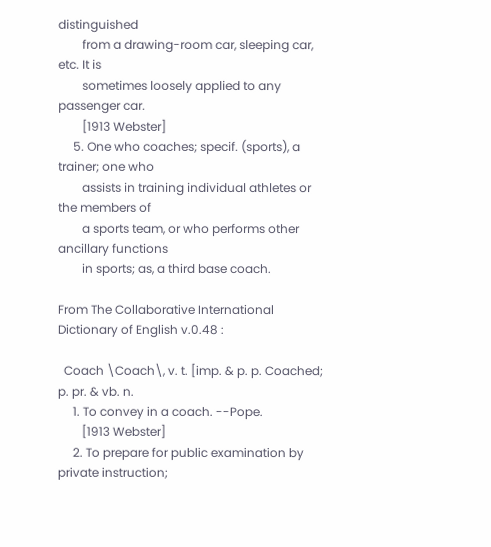distinguished
        from a drawing-room car, sleeping car, etc. It is
        sometimes loosely applied to any passenger car.
        [1913 Webster]
     5. One who coaches; specif. (sports), a trainer; one who
        assists in training individual athletes or the members of
        a sports team, or who performs other ancillary functions
        in sports; as, a third base coach.

From The Collaborative International Dictionary of English v.0.48 :

  Coach \Coach\, v. t. [imp. & p. p. Coached; p. pr. & vb. n.
     1. To convey in a coach. --Pope.
        [1913 Webster]
     2. To prepare for public examination by private instruction;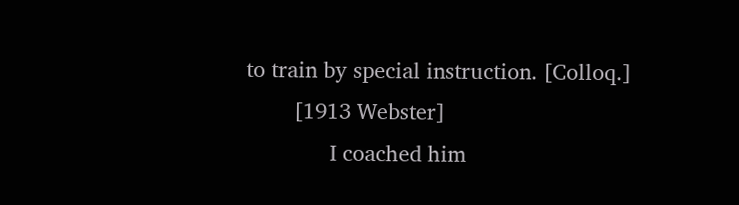to train by special instruction. [Colloq.]
        [1913 Webster]
              I coached him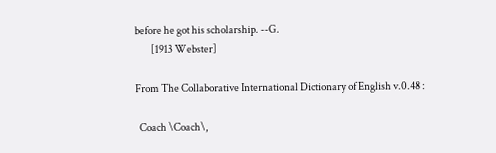before he got his scholarship. --G.
        [1913 Webster]

From The Collaborative International Dictionary of English v.0.48 :

  Coach \Coach\,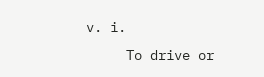v. i.
     To drive or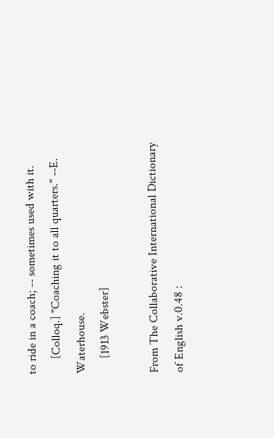to ride in a coach; -- sometimes used with it.
     [Colloq.] "Coaching it to all quarters." --E. Waterhouse.
     [1913 Webster]

From The Collaborative International Dictionary of English v.0.48 :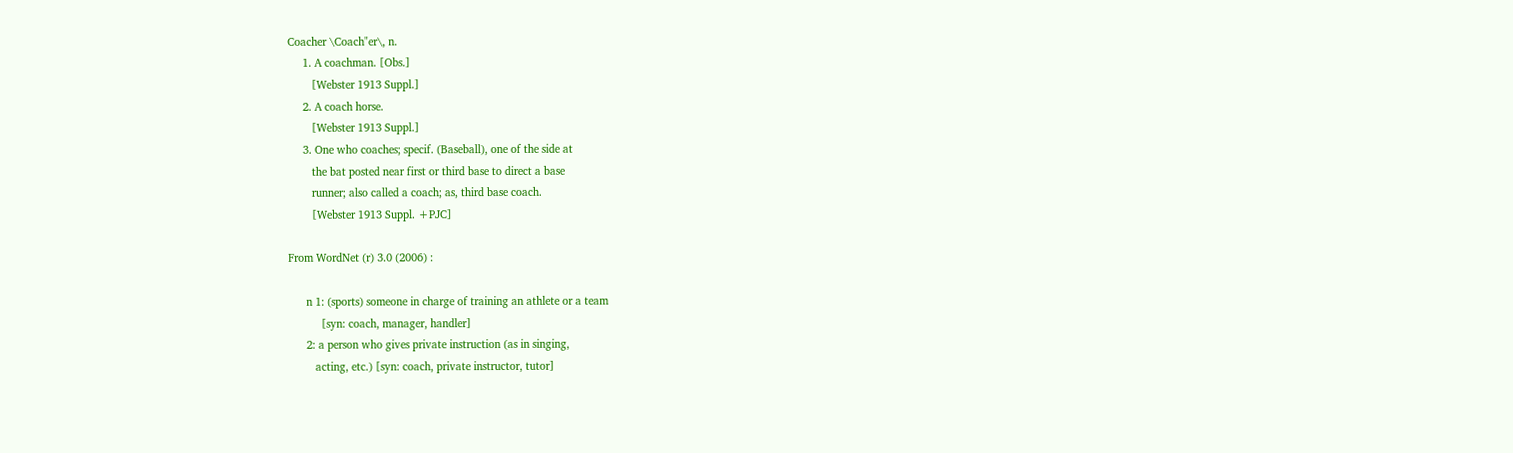Coacher \Coach"er\, n.
     1. A coachman. [Obs.]
        [Webster 1913 Suppl.]
     2. A coach horse.
        [Webster 1913 Suppl.]
     3. One who coaches; specif. (Baseball), one of the side at
        the bat posted near first or third base to direct a base
        runner; also called a coach; as, third base coach.
        [Webster 1913 Suppl. +PJC]

From WordNet (r) 3.0 (2006) :

      n 1: (sports) someone in charge of training an athlete or a team
           [syn: coach, manager, handler]
      2: a person who gives private instruction (as in singing,
         acting, etc.) [syn: coach, private instructor, tutor]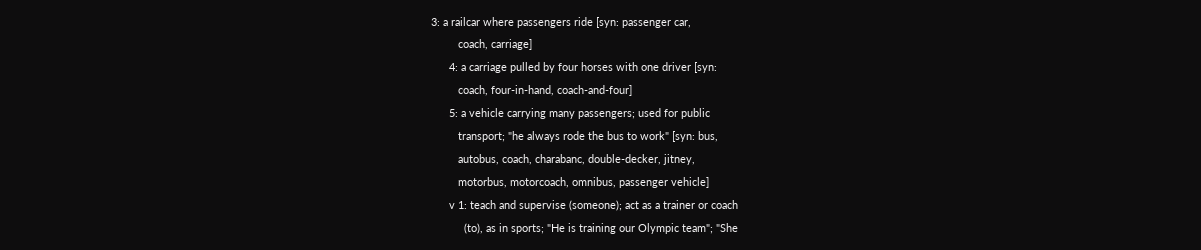3: a railcar where passengers ride [syn: passenger car,
         coach, carriage]
      4: a carriage pulled by four horses with one driver [syn:
         coach, four-in-hand, coach-and-four]
      5: a vehicle carrying many passengers; used for public
         transport; "he always rode the bus to work" [syn: bus,
         autobus, coach, charabanc, double-decker, jitney,
         motorbus, motorcoach, omnibus, passenger vehicle]
      v 1: teach and supervise (someone); act as a trainer or coach
           (to), as in sports; "He is training our Olympic team"; "She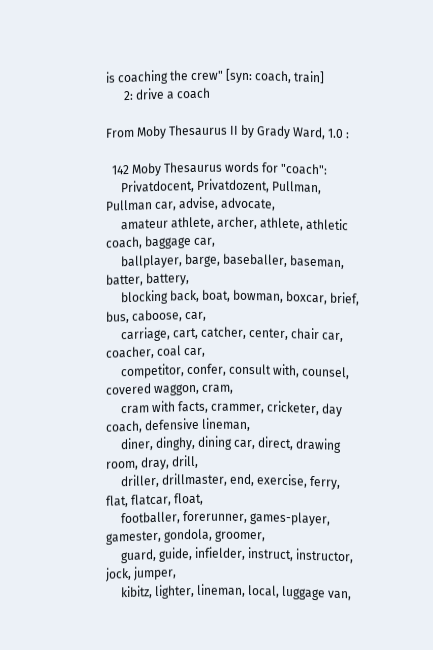is coaching the crew" [syn: coach, train]
      2: drive a coach

From Moby Thesaurus II by Grady Ward, 1.0 :

  142 Moby Thesaurus words for "coach":
     Privatdocent, Privatdozent, Pullman, Pullman car, advise, advocate,
     amateur athlete, archer, athlete, athletic coach, baggage car,
     ballplayer, barge, baseballer, baseman, batter, battery,
     blocking back, boat, bowman, boxcar, brief, bus, caboose, car,
     carriage, cart, catcher, center, chair car, coacher, coal car,
     competitor, confer, consult with, counsel, covered waggon, cram,
     cram with facts, crammer, cricketer, day coach, defensive lineman,
     diner, dinghy, dining car, direct, drawing room, dray, drill,
     driller, drillmaster, end, exercise, ferry, flat, flatcar, float,
     footballer, forerunner, games-player, gamester, gondola, groomer,
     guard, guide, infielder, instruct, instructor, jock, jumper,
     kibitz, lighter, lineman, local, luggage van,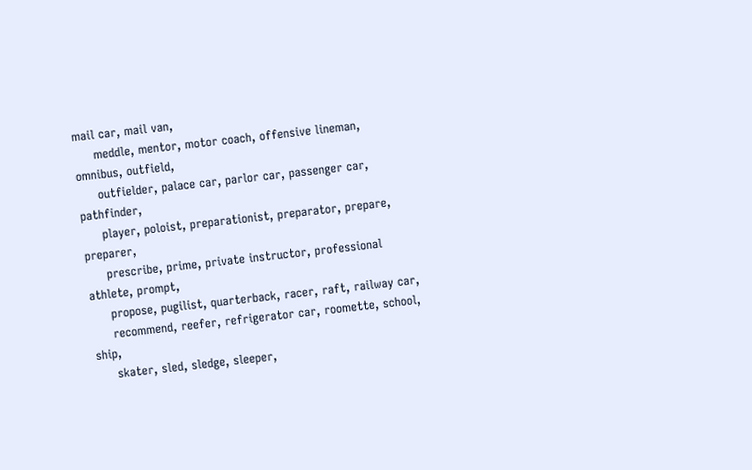mail car, mail van,
     meddle, mentor, motor coach, offensive lineman, omnibus, outfield,
     outfielder, palace car, parlor car, passenger car, pathfinder,
     player, poloist, preparationist, preparator, prepare, preparer,
     prescribe, prime, private instructor, professional athlete, prompt,
     propose, pugilist, quarterback, racer, raft, railway car,
     recommend, reefer, refrigerator car, roomette, school, ship,
     skater, sled, sledge, sleeper,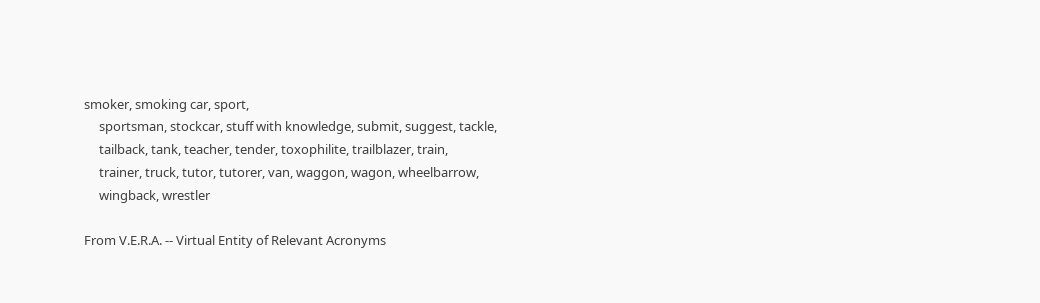smoker, smoking car, sport,
     sportsman, stockcar, stuff with knowledge, submit, suggest, tackle,
     tailback, tank, teacher, tender, toxophilite, trailblazer, train,
     trainer, truck, tutor, tutorer, van, waggon, wagon, wheelbarrow,
     wingback, wrestler

From V.E.R.A. -- Virtual Entity of Relevant Acronyms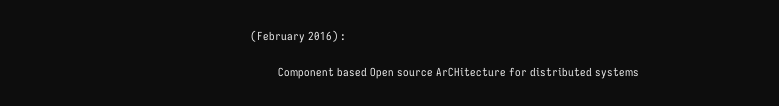(February 2016) :

         Component based Open source ArCHitecture for distributed systems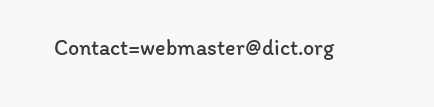Contact=webmaster@dict.org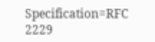Specification=RFC 2229